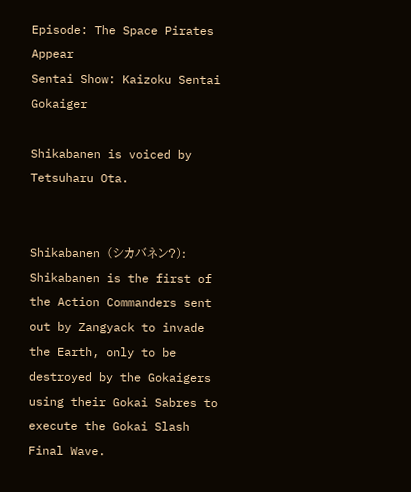Episode: The Space Pirates Appear
Sentai Show: Kaizoku Sentai Gokaiger

Shikabanen is voiced by Tetsuharu Ota.


Shikabanen (シカバネン?): Shikabanen is the first of the Action Commanders sent out by Zangyack to invade the Earth, only to be destroyed by the Gokaigers using their Gokai Sabres to execute the Gokai Slash Final Wave.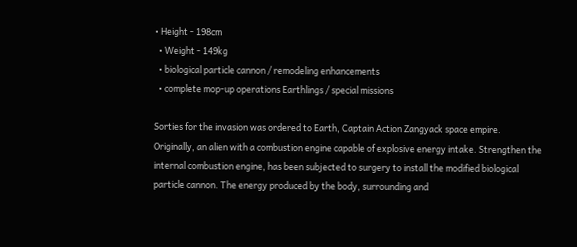• Height - 198cm
  • Weight - 149kg
  • biological particle cannon / remodeling enhancements
  • complete mop-up operations Earthlings / special missions

Sorties for the invasion was ordered to Earth, Captain Action Zangyack space empire. Originally, an alien with a combustion engine capable of explosive energy intake. Strengthen the internal combustion engine, has been subjected to surgery to install the modified biological particle cannon. The energy produced by the body, surrounding and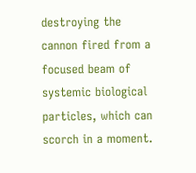destroying the cannon fired from a focused beam of systemic biological particles, which can scorch in a moment.